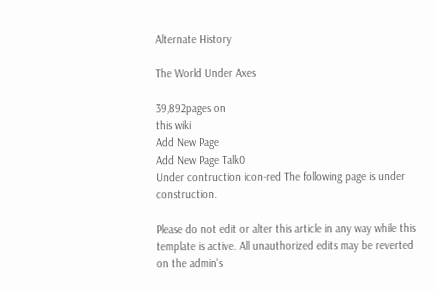Alternate History

The World Under Axes

39,892pages on
this wiki
Add New Page
Add New Page Talk0
Under contruction icon-red The following page is under construction.

Please do not edit or alter this article in any way while this template is active. All unauthorized edits may be reverted on the admin's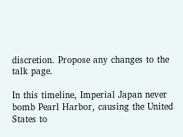discretion. Propose any changes to the talk page.

In this timeline, Imperial Japan never bomb Pearl Harbor, causing the United States to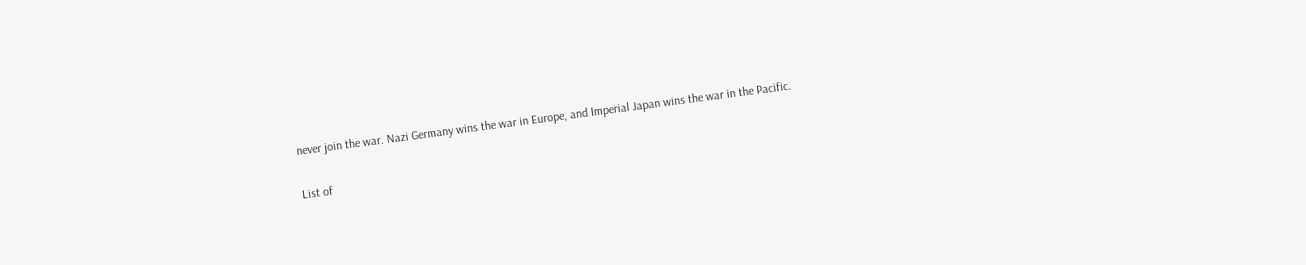never join the war. Nazi Germany wins the war in Europe, and Imperial Japan wins the war in the Pacific.

List of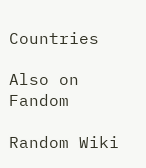Countries

Also on Fandom

Random Wiki